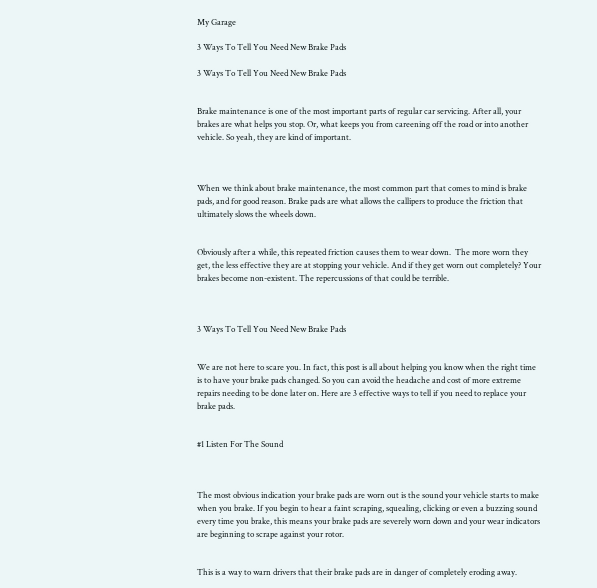My Garage

3 Ways To Tell You Need New Brake Pads

3 Ways To Tell You Need New Brake Pads


Brake maintenance is one of the most important parts of regular car servicing. After all, your brakes are what helps you stop. Or, what keeps you from careening off the road or into another vehicle. So yeah, they are kind of important.



When we think about brake maintenance, the most common part that comes to mind is brake pads, and for good reason. Brake pads are what allows the callipers to produce the friction that ultimately slows the wheels down.


Obviously after a while, this repeated friction causes them to wear down.  The more worn they get, the less effective they are at stopping your vehicle. And if they get worn out completely? Your brakes become non-existent. The repercussions of that could be terrible.



3 Ways To Tell You Need New Brake Pads


We are not here to scare you. In fact, this post is all about helping you know when the right time is to have your brake pads changed. So you can avoid the headache and cost of more extreme repairs needing to be done later on. Here are 3 effective ways to tell if you need to replace your brake pads.


#1 Listen For The Sound



The most obvious indication your brake pads are worn out is the sound your vehicle starts to make when you brake. If you begin to hear a faint scraping, squealing, clicking or even a buzzing sound every time you brake, this means your brake pads are severely worn down and your wear indicators are beginning to scrape against your rotor.


This is a way to warn drivers that their brake pads are in danger of completely eroding away.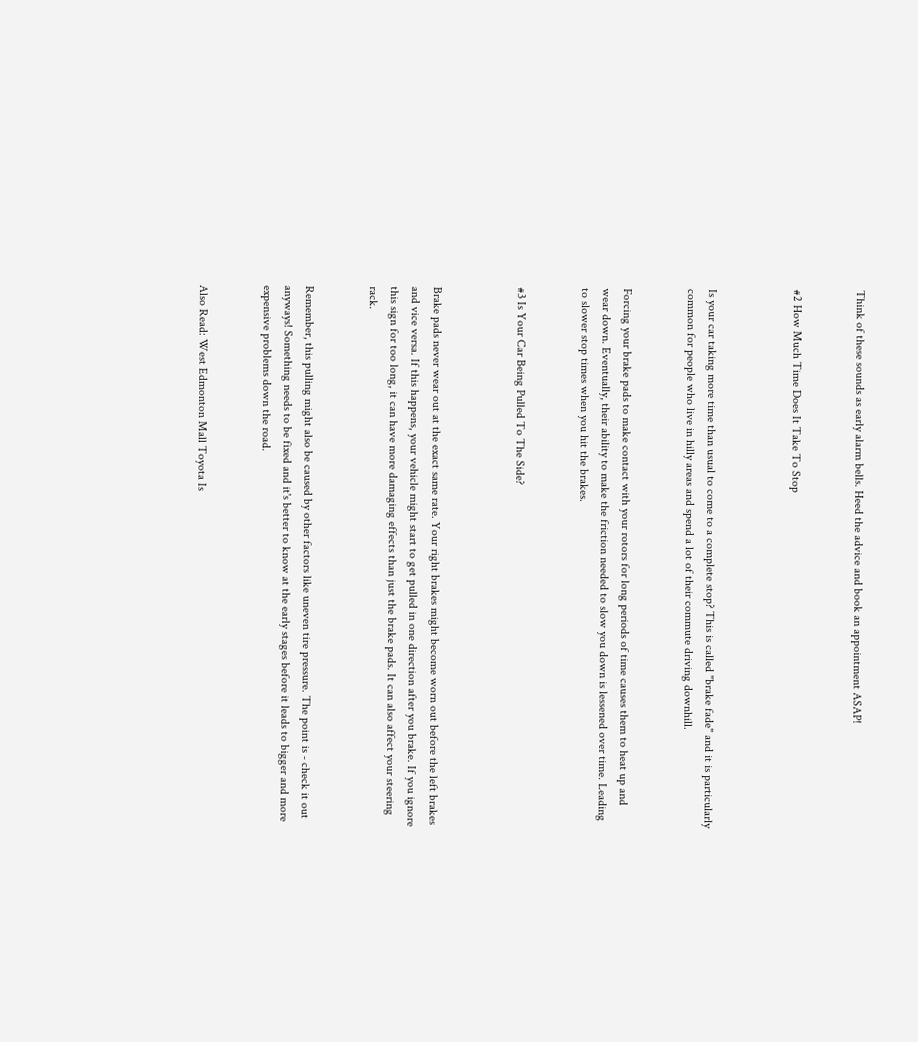Think of these sounds as early alarm bells. Heed the advice and book an appointment ASAP!


#2 How Much Time Does It Take To Stop



Is your car taking more time than usual to come to a complete stop? This is called "brake fade" and it is particularly common for people who live in hilly areas and spend a lot of their commute driving downhill.


Forcing your brake pads to make contact with your rotors for long periods of time causes them to heat up and wear down. Eventually, their ability to make the friction needed to slow you down is lessened over time. Leading to slower stop times when you hit the brakes.


#3 Is Your Car Being Pulled To The Side?



Brake pads never wear out at the exact same rate. Your right brakes might become worn out before the left brakes and vice versa. If this happens, your vehicle might start to get pulled in one direction after you brake. If you ignore this sign for too long, it can have more damaging effects than just the brake pads. It can also affect your steering rack.


Remember, this pulling might also be caused by other factors like uneven tire pressure. The point is - check it out anyways! Something needs to be fixed and it's better to know at the early stages before it leads to bigger and more expensive problems down the road.


Also Read: West Edmonton Mall Toyota Is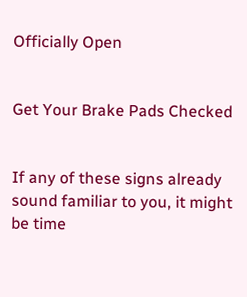Officially Open


Get Your Brake Pads Checked


If any of these signs already sound familiar to you, it might be time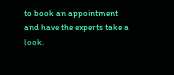to book an appointment and have the experts take a look.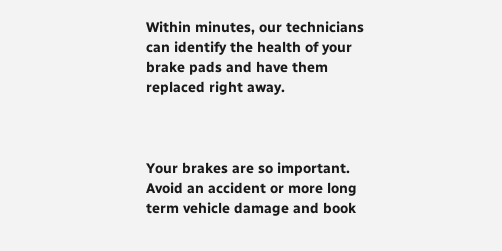Within minutes, our technicians can identify the health of your brake pads and have them replaced right away.



Your brakes are so important. Avoid an accident or more long term vehicle damage and book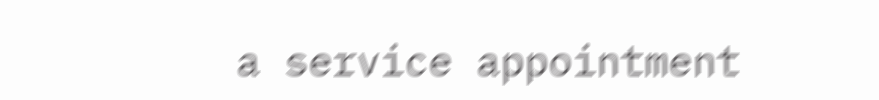a service appointment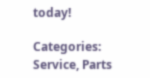today!

Categories: Service, Parts